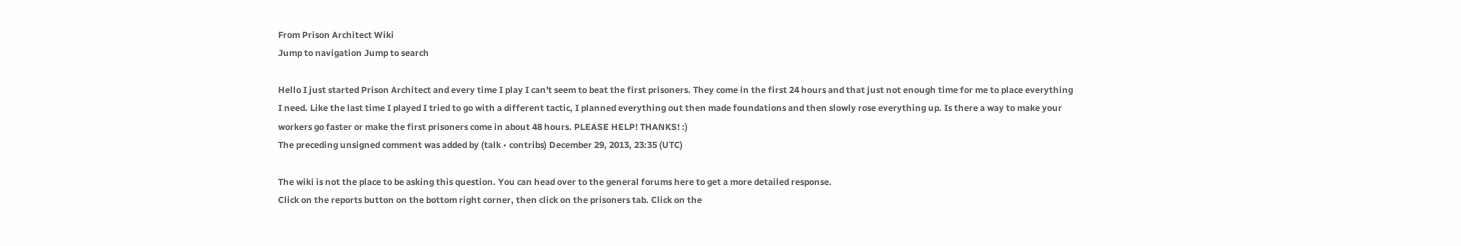From Prison Architect Wiki
Jump to navigation Jump to search

Hello I just started Prison Architect and every time I play I can't seem to beat the first prisoners. They come in the first 24 hours and that just not enough time for me to place everything I need. Like the last time I played I tried to go with a different tactic, I planned everything out then made foundations and then slowly rose everything up. Is there a way to make your workers go faster or make the first prisoners come in about 48 hours. PLEASE HELP! THANKS! :)
The preceding unsigned comment was added by (talk • contribs) December 29, 2013, 23:35 (UTC)

The wiki is not the place to be asking this question. You can head over to the general forums here to get a more detailed response.
Click on the reports button on the bottom right corner, then click on the prisoners tab. Click on the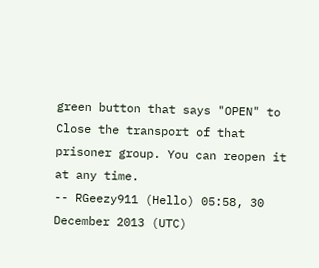green button that says "OPEN" to Close the transport of that prisoner group. You can reopen it at any time.
-- RGeezy911 (Hello) 05:58, 30 December 2013 (UTC)